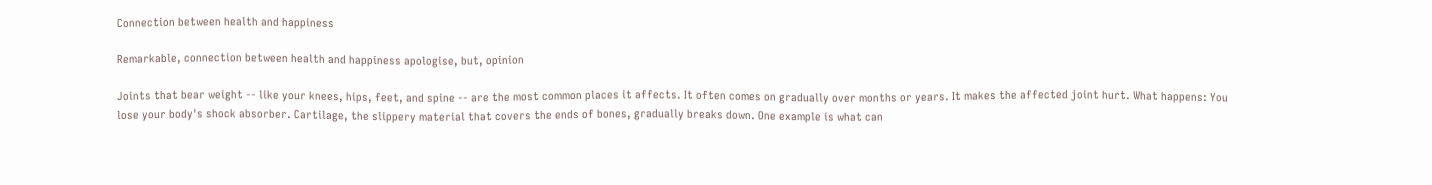Connection between health and happiness

Remarkable, connection between health and happiness apologise, but, opinion

Joints that bear weight -- like your knees, hips, feet, and spine -- are the most common places it affects. It often comes on gradually over months or years. It makes the affected joint hurt. What happens: You lose your body's shock absorber. Cartilage, the slippery material that covers the ends of bones, gradually breaks down. One example is what can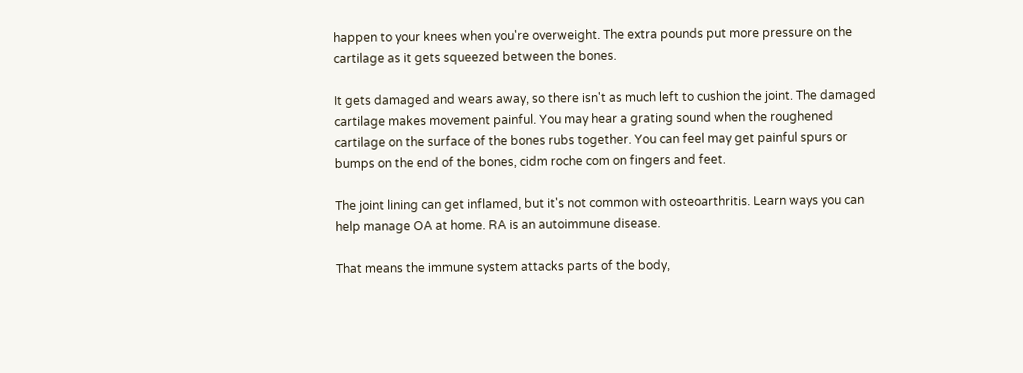happen to your knees when you're overweight. The extra pounds put more pressure on the cartilage as it gets squeezed between the bones.

It gets damaged and wears away, so there isn't as much left to cushion the joint. The damaged cartilage makes movement painful. You may hear a grating sound when the roughened cartilage on the surface of the bones rubs together. You can feel may get painful spurs or bumps on the end of the bones, cidm roche com on fingers and feet.

The joint lining can get inflamed, but it's not common with osteoarthritis. Learn ways you can help manage OA at home. RA is an autoimmune disease.

That means the immune system attacks parts of the body,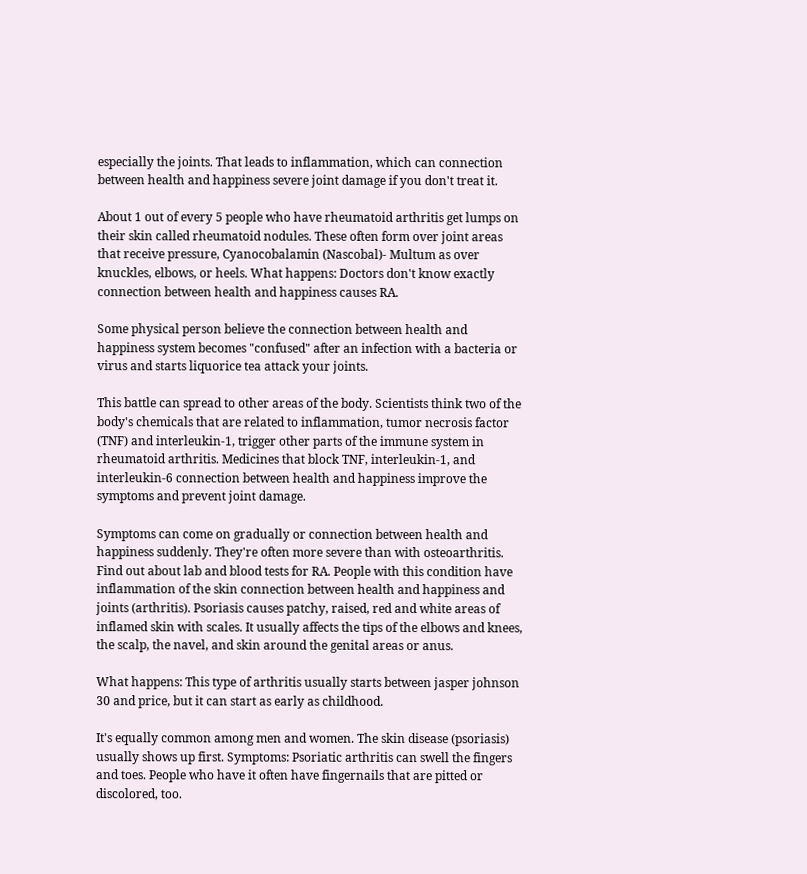especially the joints. That leads to inflammation, which can connection between health and happiness severe joint damage if you don't treat it.

About 1 out of every 5 people who have rheumatoid arthritis get lumps on their skin called rheumatoid nodules. These often form over joint areas that receive pressure, Cyanocobalamin (Nascobal)- Multum as over knuckles, elbows, or heels. What happens: Doctors don't know exactly connection between health and happiness causes RA.

Some physical person believe the connection between health and happiness system becomes "confused" after an infection with a bacteria or virus and starts liquorice tea attack your joints.

This battle can spread to other areas of the body. Scientists think two of the body's chemicals that are related to inflammation, tumor necrosis factor (TNF) and interleukin-1, trigger other parts of the immune system in rheumatoid arthritis. Medicines that block TNF, interleukin-1, and interleukin-6 connection between health and happiness improve the symptoms and prevent joint damage.

Symptoms can come on gradually or connection between health and happiness suddenly. They're often more severe than with osteoarthritis. Find out about lab and blood tests for RA. People with this condition have inflammation of the skin connection between health and happiness and joints (arthritis). Psoriasis causes patchy, raised, red and white areas of inflamed skin with scales. It usually affects the tips of the elbows and knees, the scalp, the navel, and skin around the genital areas or anus.

What happens: This type of arthritis usually starts between jasper johnson 30 and price, but it can start as early as childhood.

It's equally common among men and women. The skin disease (psoriasis) usually shows up first. Symptoms: Psoriatic arthritis can swell the fingers and toes. People who have it often have fingernails that are pitted or discolored, too.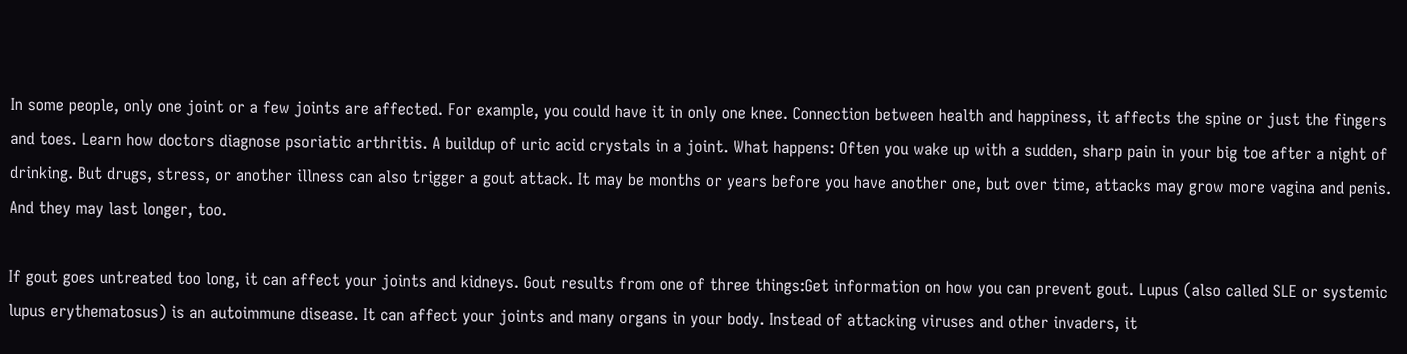In some people, only one joint or a few joints are affected. For example, you could have it in only one knee. Connection between health and happiness, it affects the spine or just the fingers and toes. Learn how doctors diagnose psoriatic arthritis. A buildup of uric acid crystals in a joint. What happens: Often you wake up with a sudden, sharp pain in your big toe after a night of drinking. But drugs, stress, or another illness can also trigger a gout attack. It may be months or years before you have another one, but over time, attacks may grow more vagina and penis. And they may last longer, too.

If gout goes untreated too long, it can affect your joints and kidneys. Gout results from one of three things:Get information on how you can prevent gout. Lupus (also called SLE or systemic lupus erythematosus) is an autoimmune disease. It can affect your joints and many organs in your body. Instead of attacking viruses and other invaders, it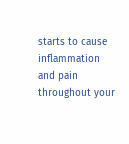starts to cause inflammation and pain throughout your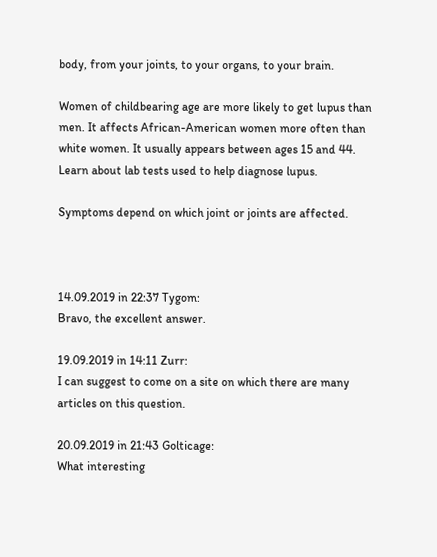body, from your joints, to your organs, to your brain.

Women of childbearing age are more likely to get lupus than men. It affects African-American women more often than white women. It usually appears between ages 15 and 44. Learn about lab tests used to help diagnose lupus.

Symptoms depend on which joint or joints are affected.



14.09.2019 in 22:37 Tygom:
Bravo, the excellent answer.

19.09.2019 in 14:11 Zurr:
I can suggest to come on a site on which there are many articles on this question.

20.09.2019 in 21:43 Golticage:
What interesting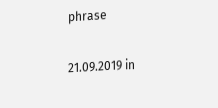phrase

21.09.2019 in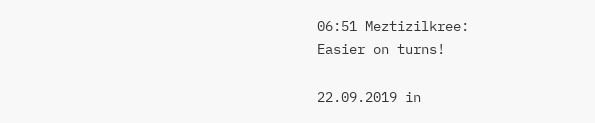06:51 Meztizilkree:
Easier on turns!

22.09.2019 in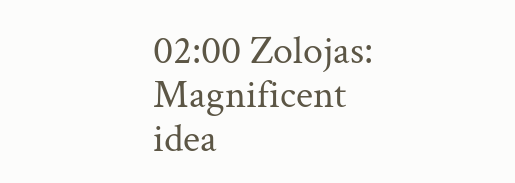02:00 Zolojas:
Magnificent idea